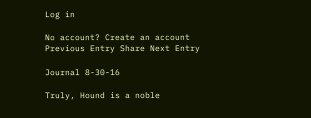Log in

No account? Create an account
Previous Entry Share Next Entry

Journal 8-30-16

Truly, Hound is a noble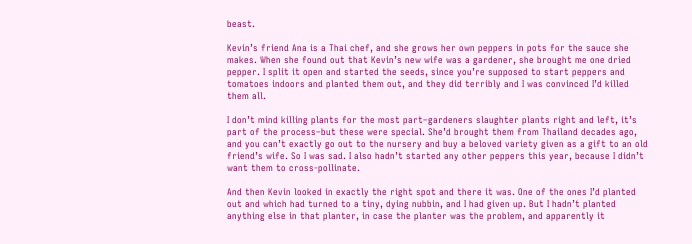beast.

Kevin’s friend Ana is a Thai chef, and she grows her own peppers in pots for the sauce she makes. When she found out that Kevin’s new wife was a gardener, she brought me one dried pepper. I split it open and started the seeds, since you’re supposed to start peppers and tomatoes indoors and planted them out, and they did terribly and I was convinced I’d killed them all.

I don’t mind killing plants for the most part–gardeners slaughter plants right and left, it’s part of the process–but these were special. She’d brought them from Thailand decades ago, and you can’t exactly go out to the nursery and buy a beloved variety given as a gift to an old friend’s wife. So I was sad. I also hadn’t started any other peppers this year, because I didn’t want them to cross-pollinate.

And then Kevin looked in exactly the right spot and there it was. One of the ones I’d planted out and which had turned to a tiny, dying nubbin, and I had given up. But I hadn’t planted anything else in that planter, in case the planter was the problem, and apparently it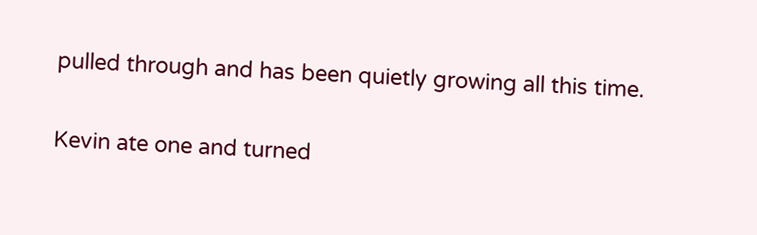pulled through and has been quietly growing all this time.

Kevin ate one and turned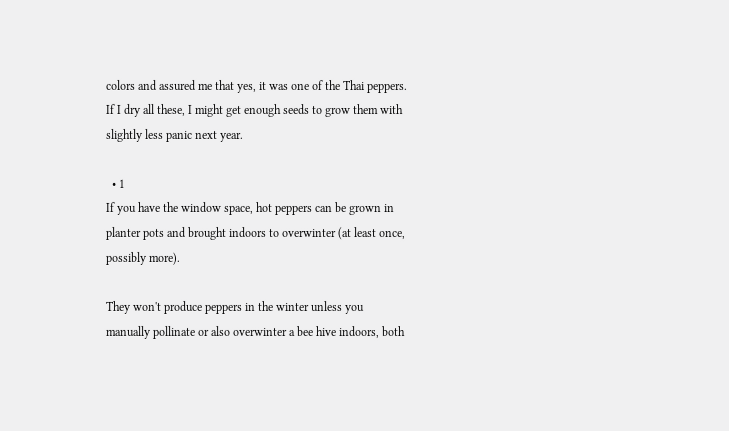colors and assured me that yes, it was one of the Thai peppers. If I dry all these, I might get enough seeds to grow them with slightly less panic next year.

  • 1
If you have the window space, hot peppers can be grown in planter pots and brought indoors to overwinter (at least once, possibly more).

They won't produce peppers in the winter unless you manually pollinate or also overwinter a bee hive indoors, both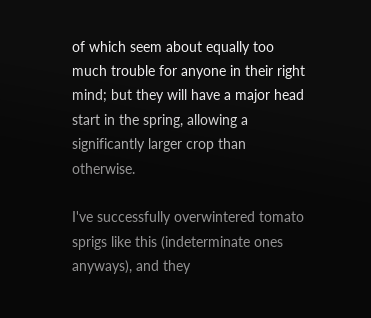of which seem about equally too much trouble for anyone in their right mind; but they will have a major head start in the spring, allowing a significantly larger crop than otherwise.

I've successfully overwintered tomato sprigs like this (indeterminate ones anyways), and they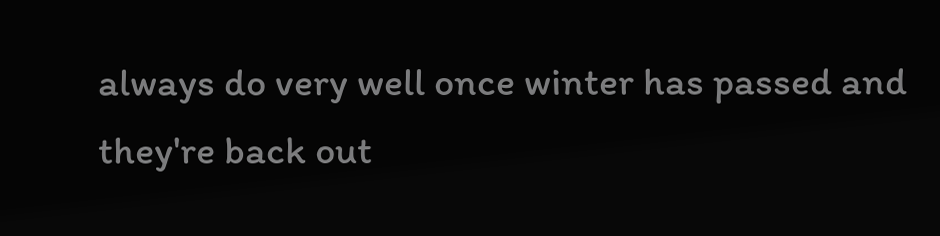always do very well once winter has passed and they're back out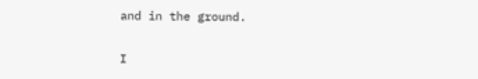and in the ground.

I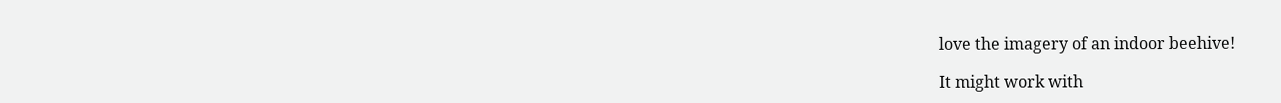love the imagery of an indoor beehive!

It might work with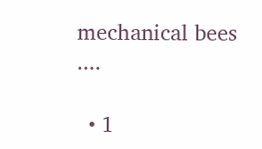mechanical bees ....

  • 1